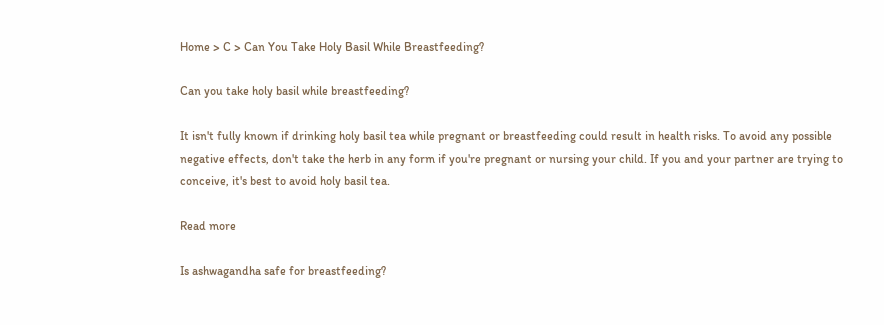Home > C > Can You Take Holy Basil While Breastfeeding?

Can you take holy basil while breastfeeding?

It isn't fully known if drinking holy basil tea while pregnant or breastfeeding could result in health risks. To avoid any possible negative effects, don't take the herb in any form if you're pregnant or nursing your child. If you and your partner are trying to conceive, it's best to avoid holy basil tea.

Read more

Is ashwagandha safe for breastfeeding?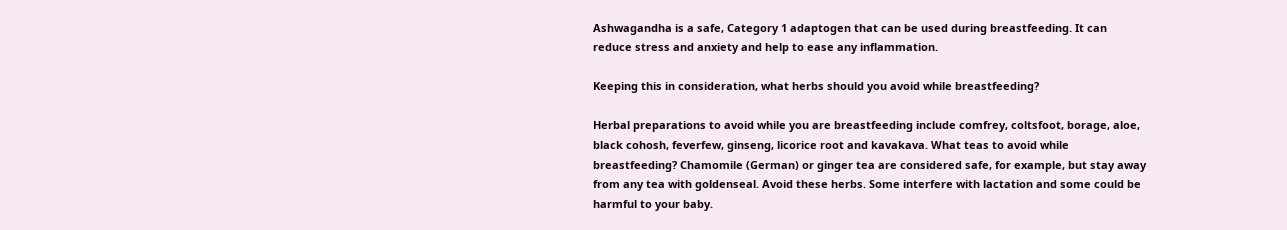Ashwagandha is a safe, Category 1 adaptogen that can be used during breastfeeding. It can reduce stress and anxiety and help to ease any inflammation.

Keeping this in consideration, what herbs should you avoid while breastfeeding?

Herbal preparations to avoid while you are breastfeeding include comfrey, coltsfoot, borage, aloe, black cohosh, feverfew, ginseng, licorice root and kavakava. What teas to avoid while breastfeeding? Chamomile (German) or ginger tea are considered safe, for example, but stay away from any tea with goldenseal. Avoid these herbs. Some interfere with lactation and some could be harmful to your baby.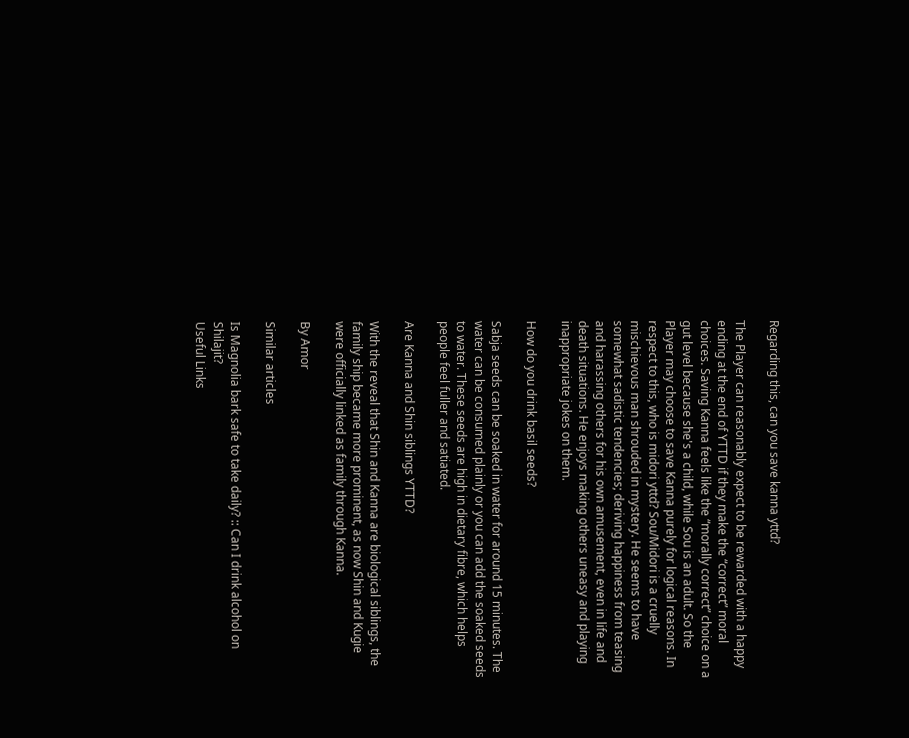Regarding this, can you save kanna yttd?

The Player can reasonably expect to be rewarded with a happy ending at the end of YTTD if they make the “correct” moral choices. Saving Kanna feels like the “morally correct” choice on a gut level because she's a child, while Sou is an adult. So the Player may choose to save Kanna purely for logical reasons. In respect to this, who is midori yttd? Sou/Midori is a cruelly mischievous man shrouded in mystery. He seems to have somewhat sadistic tendencies; deriving happiness from teasing and harassing others for his own amusement, even in life and death situations. He enjoys making others uneasy and playing inappropriate jokes on them.

How do you drink basil seeds?

Sabja seeds can be soaked in water for around 15 minutes. The water can be consumed plainly or you can add the soaked seeds to water. These seeds are high in dietary fibre, which helps people feel fuller and satiated.

Are Kanna and Shin siblings YTTD?

With the reveal that Shin and Kanna are biological siblings, the family ship became more prominent, as now Shin and Kugie were officially linked as family through Kanna.

By Amor

Similar articles

Is Magnolia bark safe to take daily? :: Can I drink alcohol on Shilajit?
Useful Links